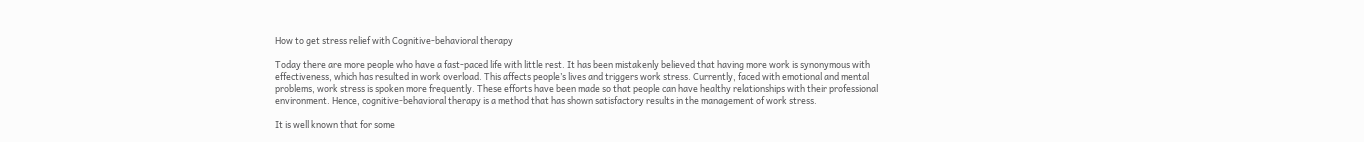How to get stress relief with Cognitive-behavioral therapy

Today there are more people who have a fast-paced life with little rest. It has been mistakenly believed that having more work is synonymous with effectiveness, which has resulted in work overload. This affects people’s lives and triggers work stress. Currently, faced with emotional and mental problems, work stress is spoken more frequently. These efforts have been made so that people can have healthy relationships with their professional environment. Hence, cognitive-behavioral therapy is a method that has shown satisfactory results in the management of work stress.

It is well known that for some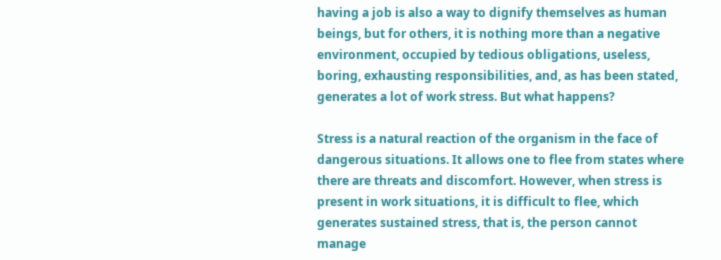having a job is also a way to dignify themselves as human beings, but for others, it is nothing more than a negative environment, occupied by tedious obligations, useless, boring, exhausting responsibilities, and, as has been stated, generates a lot of work stress. But what happens?

Stress is a natural reaction of the organism in the face of dangerous situations. It allows one to flee from states where there are threats and discomfort. However, when stress is present in work situations, it is difficult to flee, which generates sustained stress, that is, the person cannot manage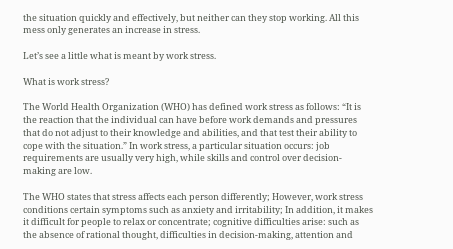the situation quickly and effectively, but neither can they stop working. All this mess only generates an increase in stress.

Let’s see a little what is meant by work stress.

What is work stress?

The World Health Organization (WHO) has defined work stress as follows: “It is the reaction that the individual can have before work demands and pressures that do not adjust to their knowledge and abilities, and that test their ability to cope with the situation.” In work stress, a particular situation occurs: job requirements are usually very high, while skills and control over decision-making are low.

The WHO states that stress affects each person differently; However, work stress conditions certain symptoms such as anxiety and irritability; In addition, it makes it difficult for people to relax or concentrate; cognitive difficulties arise: such as the absence of rational thought, difficulties in decision-making, attention and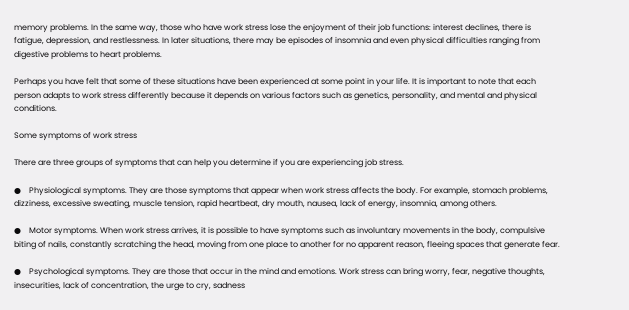memory problems. In the same way, those who have work stress lose the enjoyment of their job functions: interest declines, there is fatigue, depression, and restlessness. In later situations, there may be episodes of insomnia and even physical difficulties ranging from digestive problems to heart problems.

Perhaps you have felt that some of these situations have been experienced at some point in your life. It is important to note that each person adapts to work stress differently because it depends on various factors such as genetics, personality, and mental and physical conditions.

Some symptoms of work stress

There are three groups of symptoms that can help you determine if you are experiencing job stress.

●    Physiological symptoms. They are those symptoms that appear when work stress affects the body. For example, stomach problems, dizziness, excessive sweating, muscle tension, rapid heartbeat, dry mouth, nausea, lack of energy, insomnia, among others.

●    Motor symptoms. When work stress arrives, it is possible to have symptoms such as involuntary movements in the body, compulsive biting of nails, constantly scratching the head, moving from one place to another for no apparent reason, fleeing spaces that generate fear.

●    Psychological symptoms. They are those that occur in the mind and emotions. Work stress can bring worry, fear, negative thoughts, insecurities, lack of concentration, the urge to cry, sadness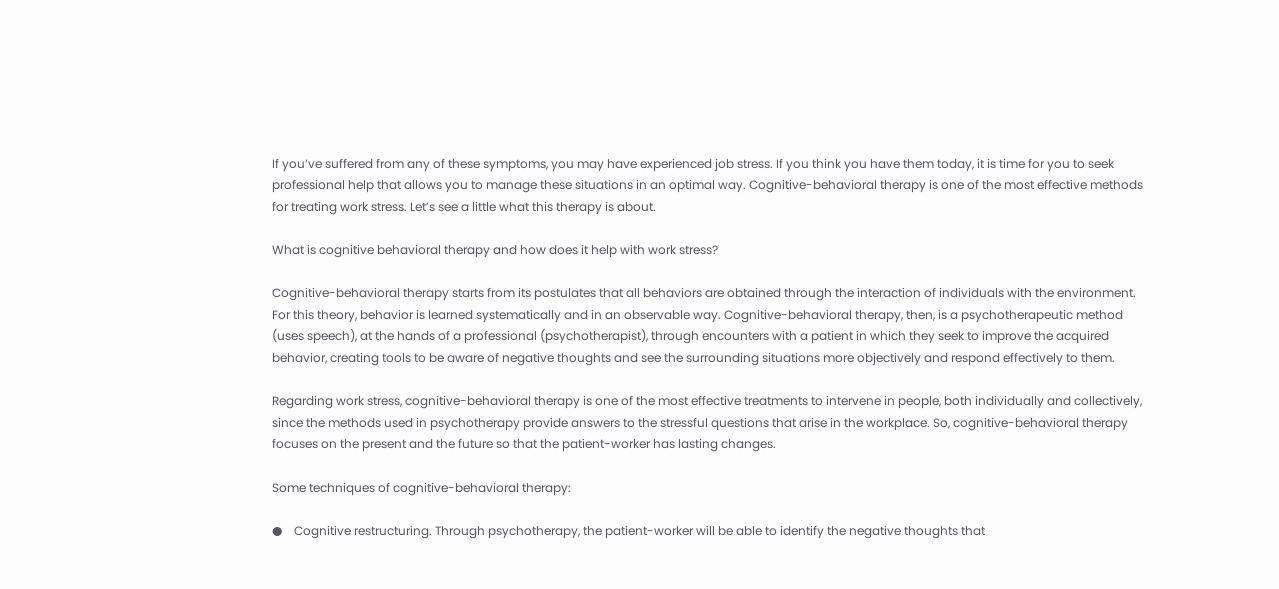If you’ve suffered from any of these symptoms, you may have experienced job stress. If you think you have them today, it is time for you to seek professional help that allows you to manage these situations in an optimal way. Cognitive-behavioral therapy is one of the most effective methods for treating work stress. Let’s see a little what this therapy is about.

What is cognitive behavioral therapy and how does it help with work stress?

Cognitive-behavioral therapy starts from its postulates that all behaviors are obtained through the interaction of individuals with the environment. For this theory, behavior is learned systematically and in an observable way. Cognitive-behavioral therapy, then, is a psychotherapeutic method (uses speech), at the hands of a professional (psychotherapist), through encounters with a patient in which they seek to improve the acquired behavior, creating tools to be aware of negative thoughts and see the surrounding situations more objectively and respond effectively to them.

Regarding work stress, cognitive-behavioral therapy is one of the most effective treatments to intervene in people, both individually and collectively, since the methods used in psychotherapy provide answers to the stressful questions that arise in the workplace. So, cognitive-behavioral therapy focuses on the present and the future so that the patient-worker has lasting changes.

Some techniques of cognitive-behavioral therapy:

●    Cognitive restructuring. Through psychotherapy, the patient-worker will be able to identify the negative thoughts that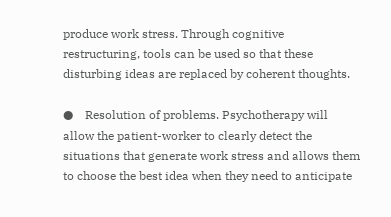produce work stress. Through cognitive restructuring, tools can be used so that these disturbing ideas are replaced by coherent thoughts.

●    Resolution of problems. Psychotherapy will allow the patient-worker to clearly detect the situations that generate work stress and allows them to choose the best idea when they need to anticipate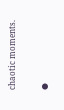chaotic moments.

●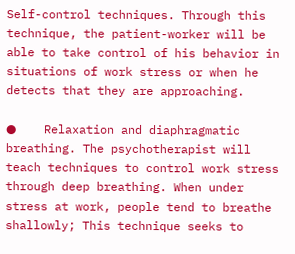Self-control techniques. Through this technique, the patient-worker will be able to take control of his behavior in situations of work stress or when he detects that they are approaching.

●    Relaxation and diaphragmatic breathing. The psychotherapist will teach techniques to control work stress through deep breathing. When under stress at work, people tend to breathe shallowly; This technique seeks to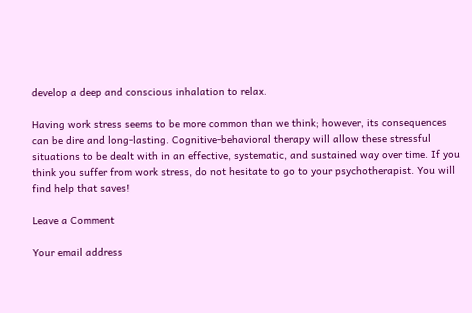develop a deep and conscious inhalation to relax.

Having work stress seems to be more common than we think; however, its consequences can be dire and long-lasting. Cognitive-behavioral therapy will allow these stressful situations to be dealt with in an effective, systematic, and sustained way over time. If you think you suffer from work stress, do not hesitate to go to your psychotherapist. You will find help that saves!

Leave a Comment

Your email address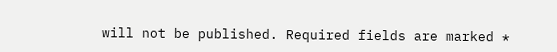will not be published. Required fields are marked *